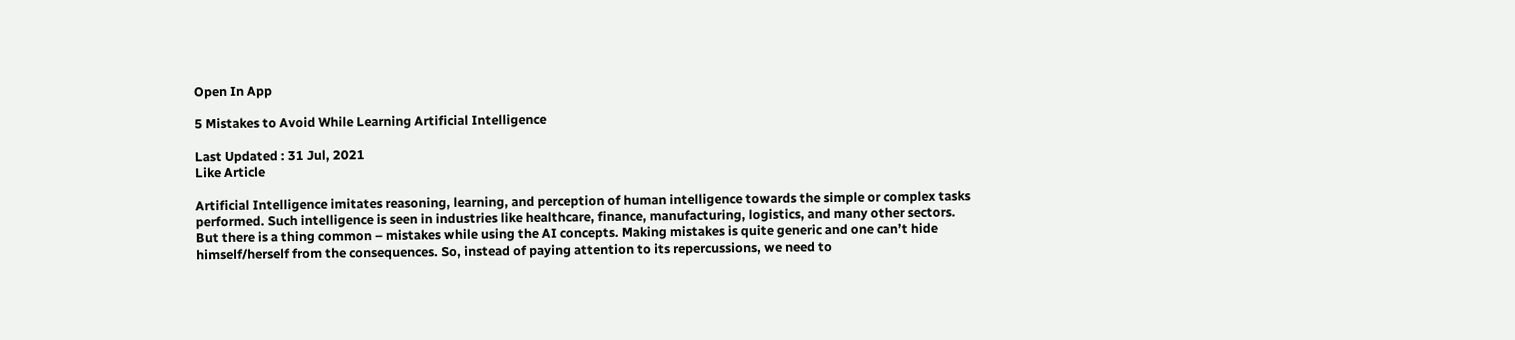Open In App

5 Mistakes to Avoid While Learning Artificial Intelligence

Last Updated : 31 Jul, 2021
Like Article

Artificial Intelligence imitates reasoning, learning, and perception of human intelligence towards the simple or complex tasks performed. Such intelligence is seen in industries like healthcare, finance, manufacturing, logistics, and many other sectors. But there is a thing common – mistakes while using the AI concepts. Making mistakes is quite generic and one can’t hide himself/herself from the consequences. So, instead of paying attention to its repercussions, we need to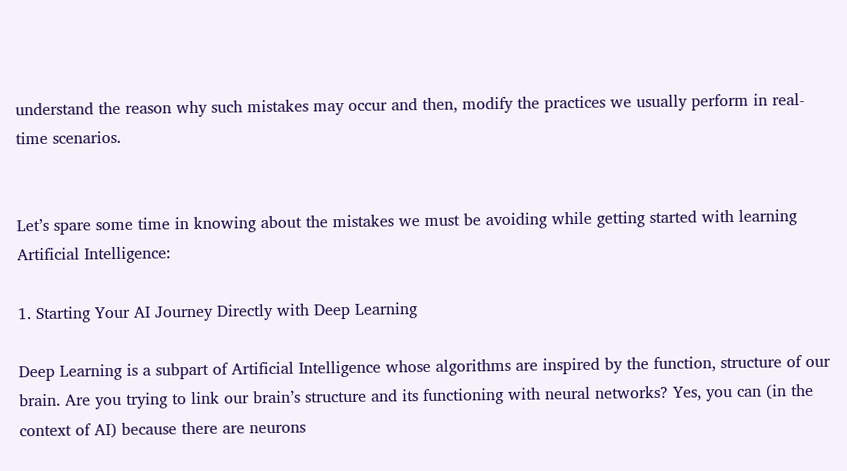understand the reason why such mistakes may occur and then, modify the practices we usually perform in real-time scenarios.


Let’s spare some time in knowing about the mistakes we must be avoiding while getting started with learning Artificial Intelligence:

1. Starting Your AI Journey Directly with Deep Learning

Deep Learning is a subpart of Artificial Intelligence whose algorithms are inspired by the function, structure of our brain. Are you trying to link our brain’s structure and its functioning with neural networks? Yes, you can (in the context of AI) because there are neurons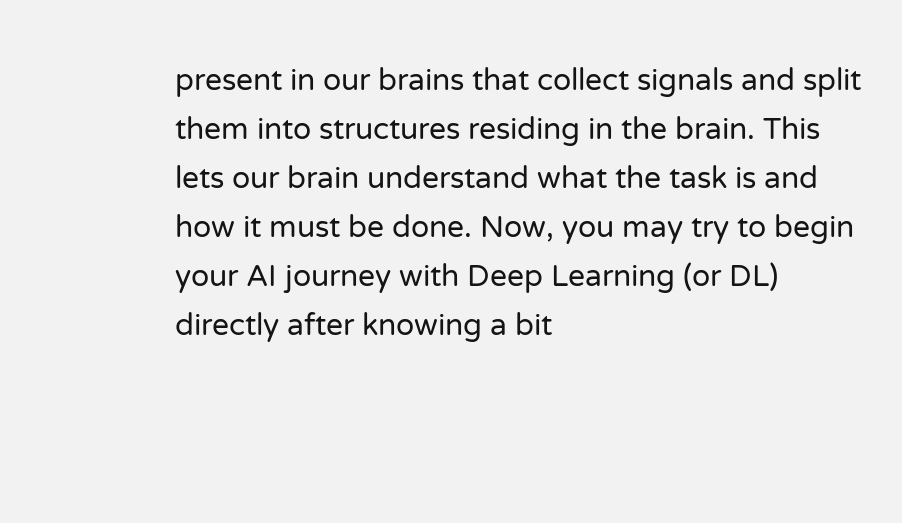present in our brains that collect signals and split them into structures residing in the brain. This lets our brain understand what the task is and how it must be done. Now, you may try to begin your AI journey with Deep Learning (or DL) directly after knowing a bit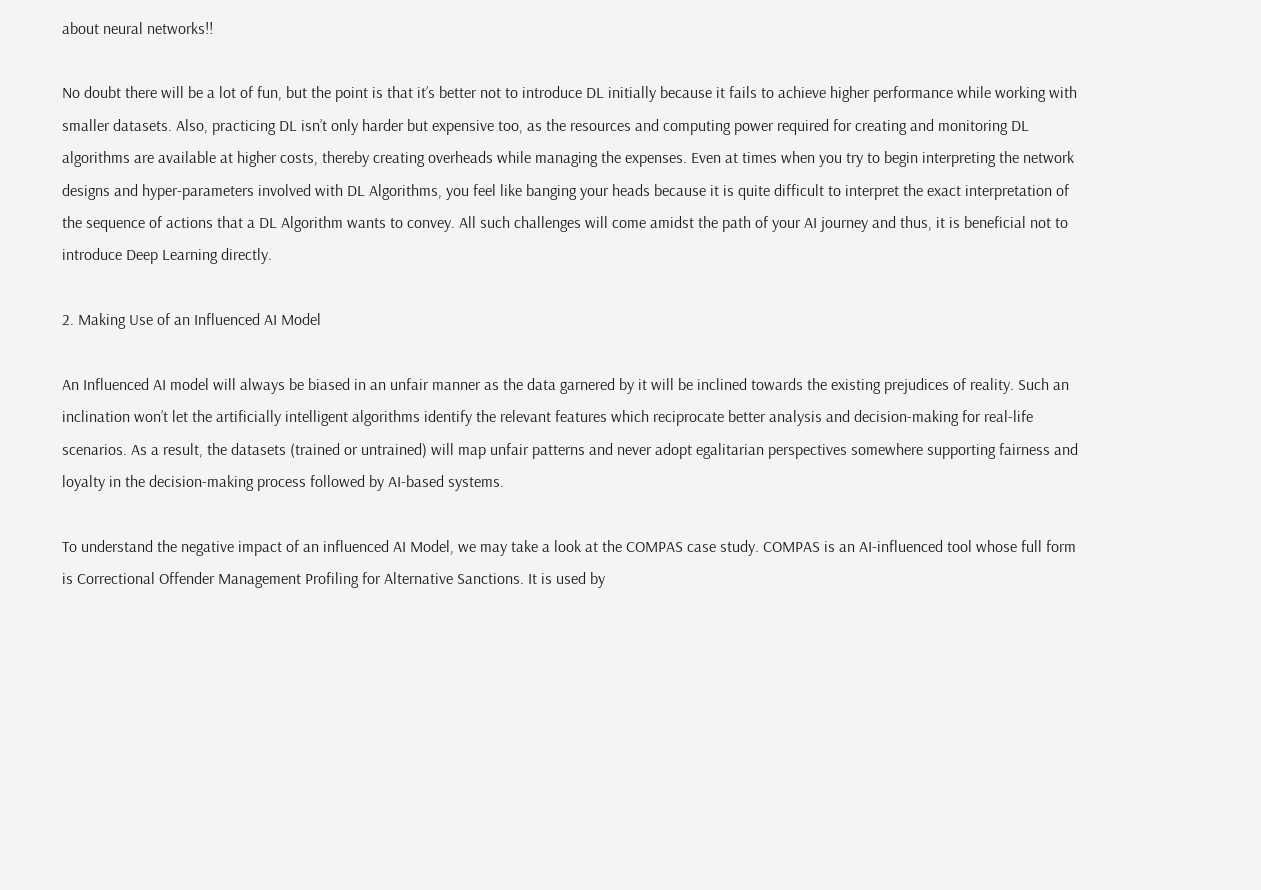about neural networks!!

No doubt there will be a lot of fun, but the point is that it’s better not to introduce DL initially because it fails to achieve higher performance while working with smaller datasets. Also, practicing DL isn’t only harder but expensive too, as the resources and computing power required for creating and monitoring DL algorithms are available at higher costs, thereby creating overheads while managing the expenses. Even at times when you try to begin interpreting the network designs and hyper-parameters involved with DL Algorithms, you feel like banging your heads because it is quite difficult to interpret the exact interpretation of the sequence of actions that a DL Algorithm wants to convey. All such challenges will come amidst the path of your AI journey and thus, it is beneficial not to introduce Deep Learning directly.

2. Making Use of an Influenced AI Model

An Influenced AI model will always be biased in an unfair manner as the data garnered by it will be inclined towards the existing prejudices of reality. Such an inclination won’t let the artificially intelligent algorithms identify the relevant features which reciprocate better analysis and decision-making for real-life scenarios. As a result, the datasets (trained or untrained) will map unfair patterns and never adopt egalitarian perspectives somewhere supporting fairness and loyalty in the decision-making process followed by AI-based systems.

To understand the negative impact of an influenced AI Model, we may take a look at the COMPAS case study. COMPAS is an AI-influenced tool whose full form is Correctional Offender Management Profiling for Alternative Sanctions. It is used by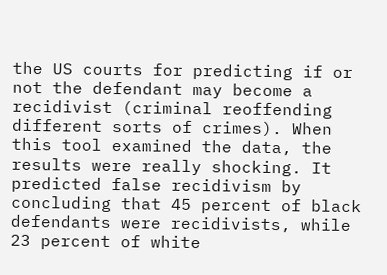the US courts for predicting if or not the defendant may become a recidivist (criminal reoffending different sorts of crimes). When this tool examined the data, the results were really shocking. It predicted false recidivism by concluding that 45 percent of black defendants were recidivists, while 23 percent of white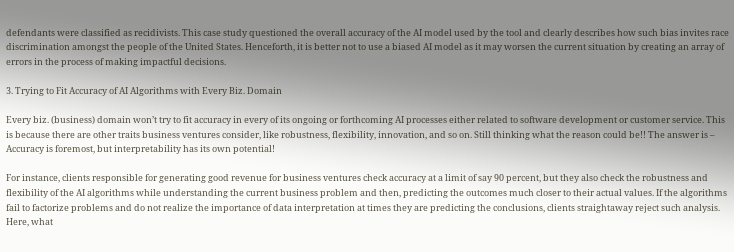defendants were classified as recidivists. This case study questioned the overall accuracy of the AI model used by the tool and clearly describes how such bias invites race discrimination amongst the people of the United States. Henceforth, it is better not to use a biased AI model as it may worsen the current situation by creating an array of errors in the process of making impactful decisions.

3. Trying to Fit Accuracy of AI Algorithms with Every Biz. Domain

Every biz. (business) domain won’t try to fit accuracy in every of its ongoing or forthcoming AI processes either related to software development or customer service. This is because there are other traits business ventures consider, like robustness, flexibility, innovation, and so on. Still thinking what the reason could be!! The answer is – Accuracy is foremost, but interpretability has its own potential!

For instance, clients responsible for generating good revenue for business ventures check accuracy at a limit of say 90 percent, but they also check the robustness and flexibility of the AI algorithms while understanding the current business problem and then, predicting the outcomes much closer to their actual values. If the algorithms fail to factorize problems and do not realize the importance of data interpretation at times they are predicting the conclusions, clients straightaway reject such analysis. Here, what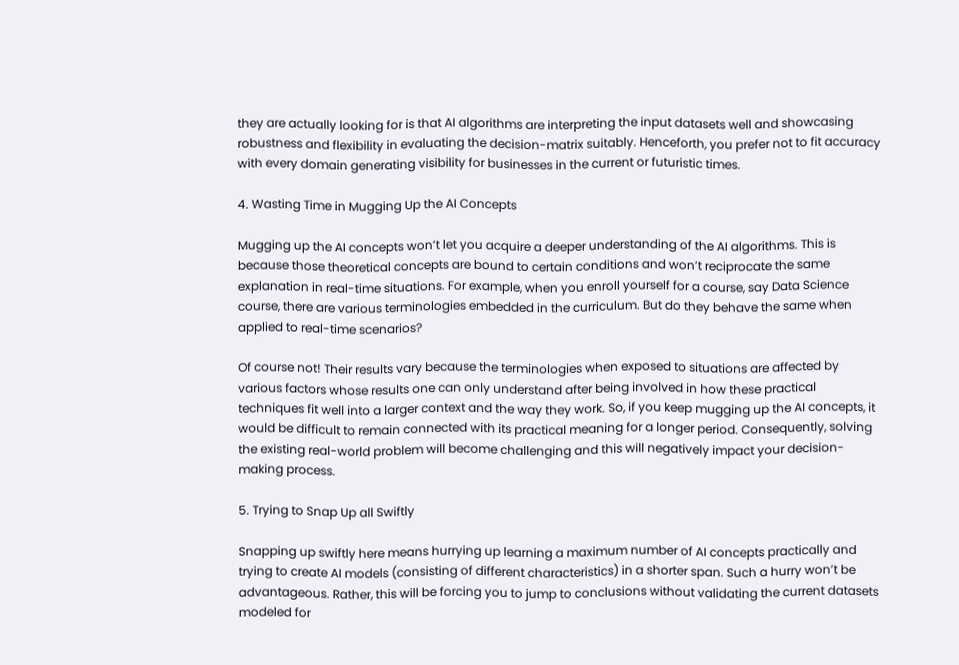they are actually looking for is that AI algorithms are interpreting the input datasets well and showcasing robustness and flexibility in evaluating the decision-matrix suitably. Henceforth, you prefer not to fit accuracy with every domain generating visibility for businesses in the current or futuristic times.

4. Wasting Time in Mugging Up the AI Concepts

Mugging up the AI concepts won’t let you acquire a deeper understanding of the AI algorithms. This is because those theoretical concepts are bound to certain conditions and won’t reciprocate the same explanation in real-time situations. For example, when you enroll yourself for a course, say Data Science course, there are various terminologies embedded in the curriculum. But do they behave the same when applied to real-time scenarios?

Of course not! Their results vary because the terminologies when exposed to situations are affected by various factors whose results one can only understand after being involved in how these practical techniques fit well into a larger context and the way they work. So, if you keep mugging up the AI concepts, it would be difficult to remain connected with its practical meaning for a longer period. Consequently, solving the existing real-world problem will become challenging and this will negatively impact your decision-making process.

5. Trying to Snap Up all Swiftly

Snapping up swiftly here means hurrying up learning a maximum number of AI concepts practically and trying to create AI models (consisting of different characteristics) in a shorter span. Such a hurry won’t be advantageous. Rather, this will be forcing you to jump to conclusions without validating the current datasets modeled for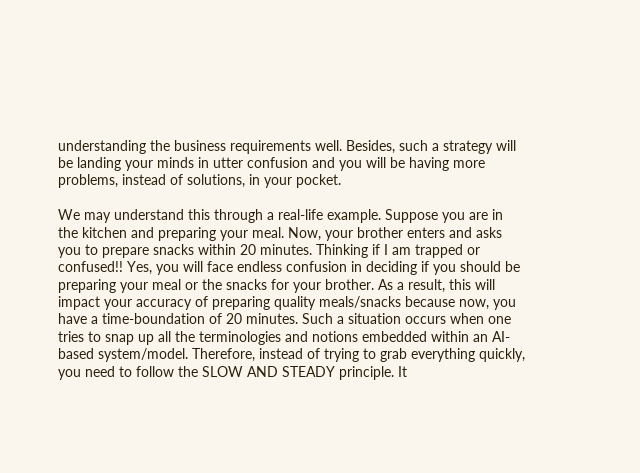understanding the business requirements well. Besides, such a strategy will be landing your minds in utter confusion and you will be having more problems, instead of solutions, in your pocket.

We may understand this through a real-life example. Suppose you are in the kitchen and preparing your meal. Now, your brother enters and asks you to prepare snacks within 20 minutes. Thinking if I am trapped or confused!! Yes, you will face endless confusion in deciding if you should be preparing your meal or the snacks for your brother. As a result, this will impact your accuracy of preparing quality meals/snacks because now, you have a time-boundation of 20 minutes. Such a situation occurs when one tries to snap up all the terminologies and notions embedded within an AI-based system/model. Therefore, instead of trying to grab everything quickly, you need to follow the SLOW AND STEADY principle. It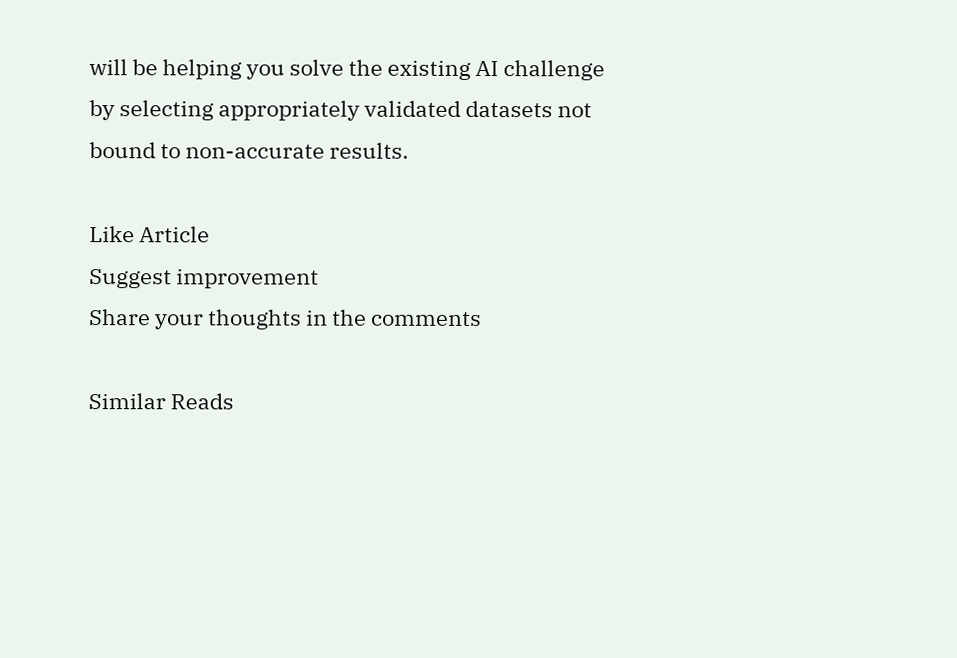will be helping you solve the existing AI challenge by selecting appropriately validated datasets not bound to non-accurate results.

Like Article
Suggest improvement
Share your thoughts in the comments

Similar Reads